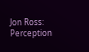Jon Ross: Perception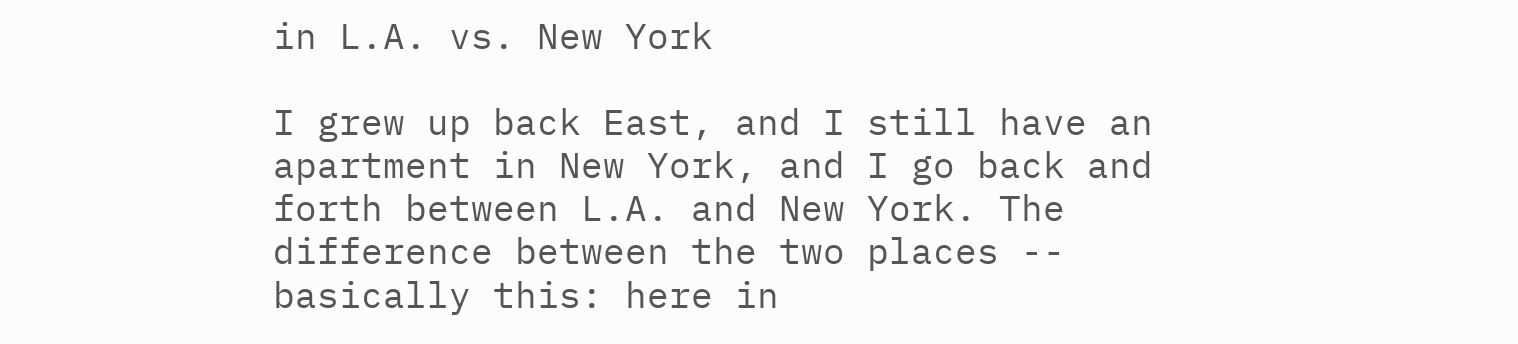in L.A. vs. New York

I grew up back East, and I still have an apartment in New York, and I go back and forth between L.A. and New York. The difference between the two places -- basically this: here in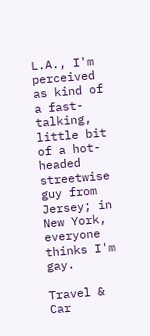L.A., I'm perceived as kind of a fast-talking, little bit of a hot-headed streetwise guy from Jersey; in New York, everyone thinks I'm gay.

Travel & Car